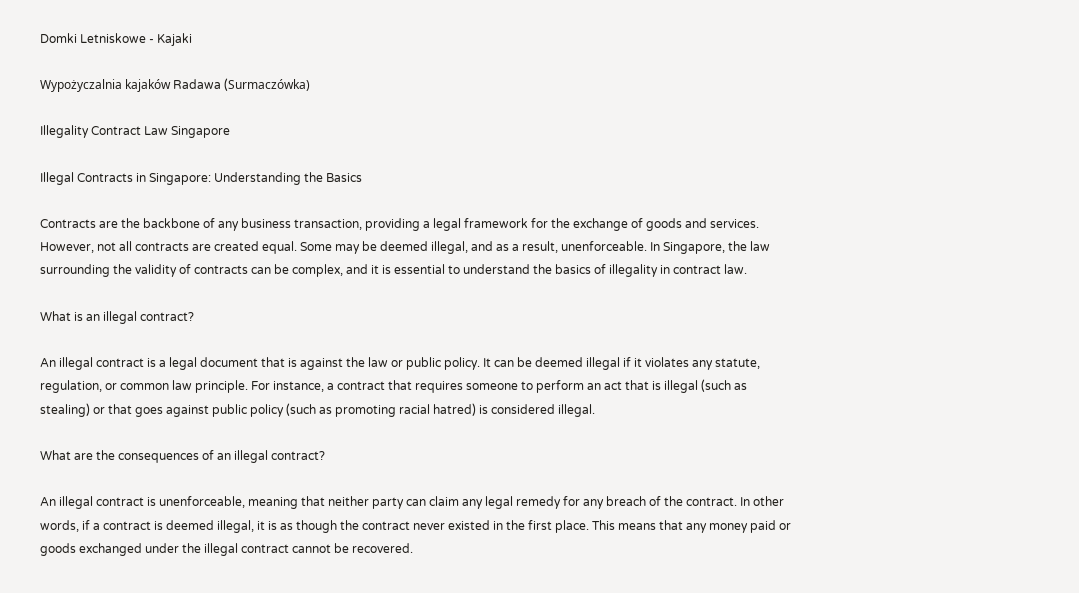Domki Letniskowe - Kajaki

Wypożyczalnia kajaków Radawa (Surmaczówka)

Illegality Contract Law Singapore

Illegal Contracts in Singapore: Understanding the Basics

Contracts are the backbone of any business transaction, providing a legal framework for the exchange of goods and services. However, not all contracts are created equal. Some may be deemed illegal, and as a result, unenforceable. In Singapore, the law surrounding the validity of contracts can be complex, and it is essential to understand the basics of illegality in contract law.

What is an illegal contract?

An illegal contract is a legal document that is against the law or public policy. It can be deemed illegal if it violates any statute, regulation, or common law principle. For instance, a contract that requires someone to perform an act that is illegal (such as stealing) or that goes against public policy (such as promoting racial hatred) is considered illegal.

What are the consequences of an illegal contract?

An illegal contract is unenforceable, meaning that neither party can claim any legal remedy for any breach of the contract. In other words, if a contract is deemed illegal, it is as though the contract never existed in the first place. This means that any money paid or goods exchanged under the illegal contract cannot be recovered.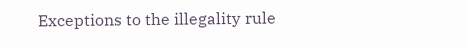Exceptions to the illegality rule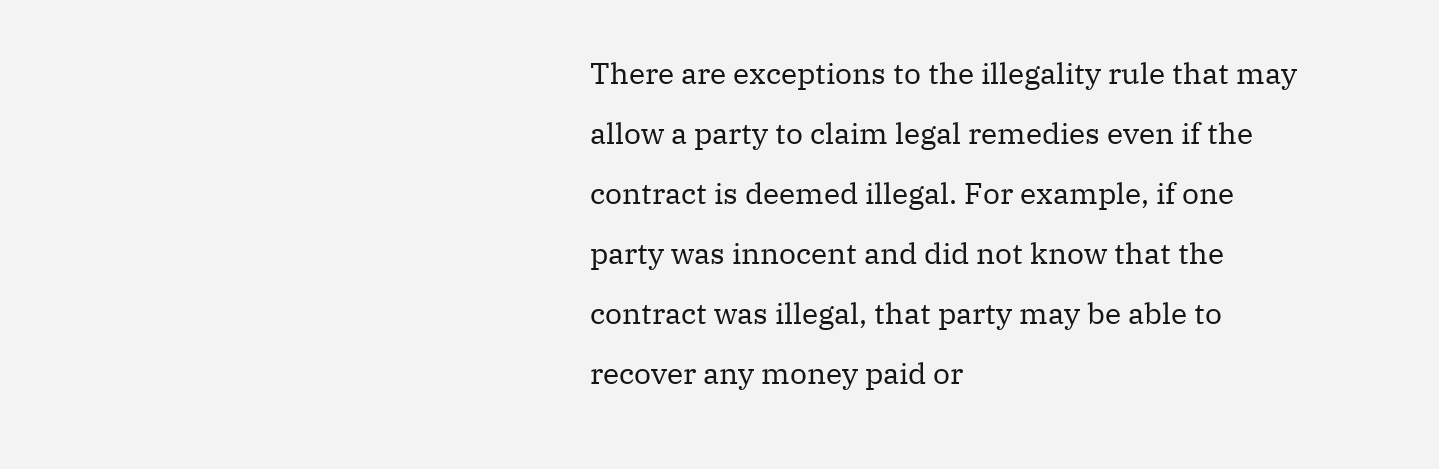There are exceptions to the illegality rule that may allow a party to claim legal remedies even if the contract is deemed illegal. For example, if one party was innocent and did not know that the contract was illegal, that party may be able to recover any money paid or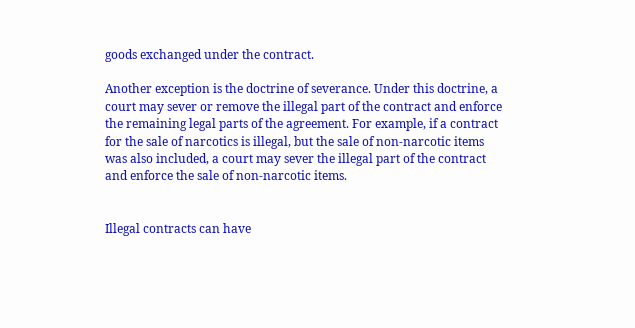goods exchanged under the contract.

Another exception is the doctrine of severance. Under this doctrine, a court may sever or remove the illegal part of the contract and enforce the remaining legal parts of the agreement. For example, if a contract for the sale of narcotics is illegal, but the sale of non-narcotic items was also included, a court may sever the illegal part of the contract and enforce the sale of non-narcotic items.


Illegal contracts can have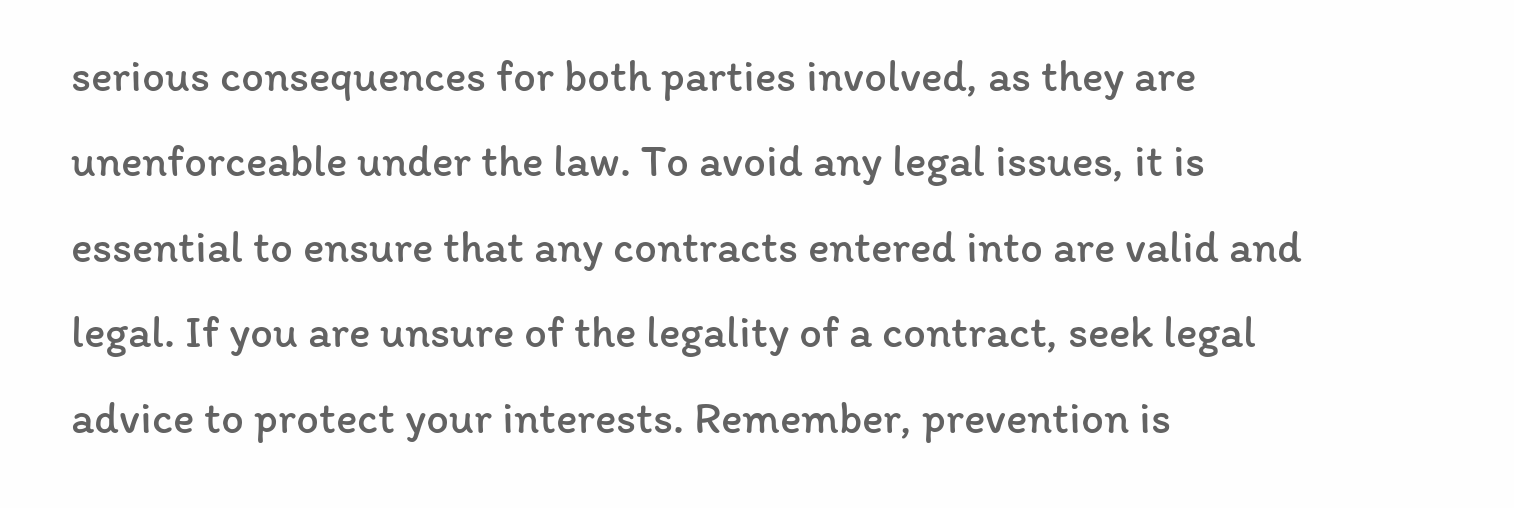serious consequences for both parties involved, as they are unenforceable under the law. To avoid any legal issues, it is essential to ensure that any contracts entered into are valid and legal. If you are unsure of the legality of a contract, seek legal advice to protect your interests. Remember, prevention is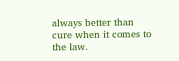always better than cure when it comes to the law.